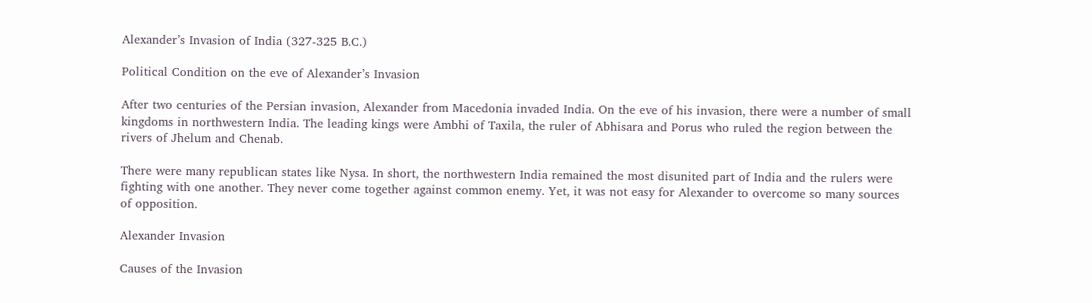Alexander’s Invasion of India (327-325 B.C.)

Political Condition on the eve of Alexander’s Invasion

After two centuries of the Persian invasion, Alexander from Macedonia invaded India. On the eve of his invasion, there were a number of small kingdoms in northwestern India. The leading kings were Ambhi of Taxila, the ruler of Abhisara and Porus who ruled the region between the rivers of Jhelum and Chenab.

There were many republican states like Nysa. In short, the northwestern India remained the most disunited part of India and the rulers were fighting with one another. They never come together against common enemy. Yet, it was not easy for Alexander to overcome so many sources of opposition.

Alexander Invasion

Causes of the Invasion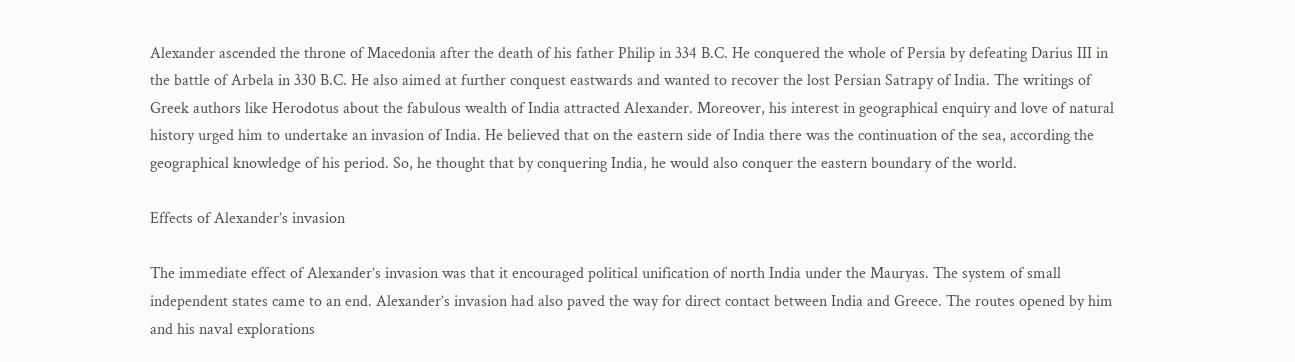Alexander ascended the throne of Macedonia after the death of his father Philip in 334 B.C. He conquered the whole of Persia by defeating Darius III in the battle of Arbela in 330 B.C. He also aimed at further conquest eastwards and wanted to recover the lost Persian Satrapy of India. The writings of Greek authors like Herodotus about the fabulous wealth of India attracted Alexander. Moreover, his interest in geographical enquiry and love of natural history urged him to undertake an invasion of India. He believed that on the eastern side of India there was the continuation of the sea, according the geographical knowledge of his period. So, he thought that by conquering India, he would also conquer the eastern boundary of the world.

Effects of Alexander’s invasion

The immediate effect of Alexander’s invasion was that it encouraged political unification of north India under the Mauryas. The system of small independent states came to an end. Alexander’s invasion had also paved the way for direct contact between India and Greece. The routes opened by him and his naval explorations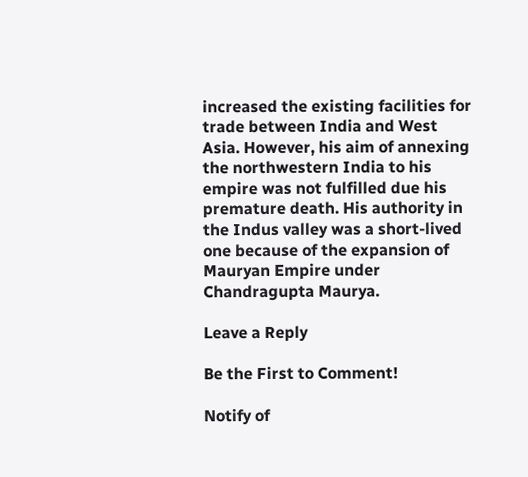increased the existing facilities for trade between India and West Asia. However, his aim of annexing the northwestern India to his empire was not fulfilled due his premature death. His authority in the Indus valley was a short-lived one because of the expansion of Mauryan Empire under Chandragupta Maurya.

Leave a Reply

Be the First to Comment!

Notify of